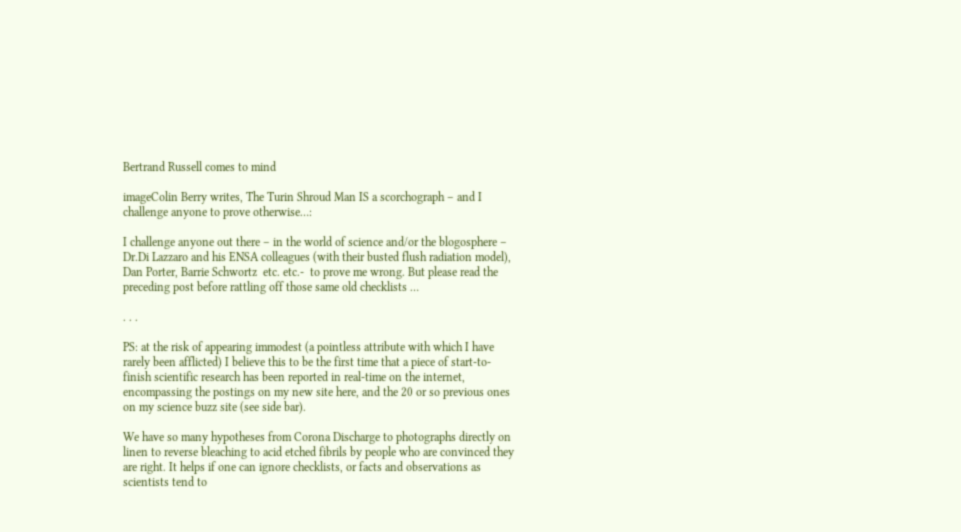Bertrand Russell comes to mind

imageColin Berry writes, The Turin Shroud Man IS a scorchograph – and I challenge anyone to prove otherwise…:

I challenge anyone out there – in the world of science and/or the blogosphere – Dr.Di Lazzaro and his ENSA colleagues (with their busted flush radiation model), Dan Porter, Barrie Schwortz  etc. etc.-  to prove me wrong. But please read the preceding post before rattling off those same old checklists …

. . .

PS: at the risk of appearing immodest (a pointless attribute with which I have rarely been afflicted) I believe this to be the first time that a piece of start-to-finish scientific research has been reported in real-time on the internet, encompassing the postings on my new site here, and the 20 or so previous ones on my science buzz site (see side bar).

We have so many hypotheses from Corona Discharge to photographs directly on linen to reverse bleaching to acid etched fibrils by people who are convinced they are right. It helps if one can ignore checklists, or facts and observations as scientists tend to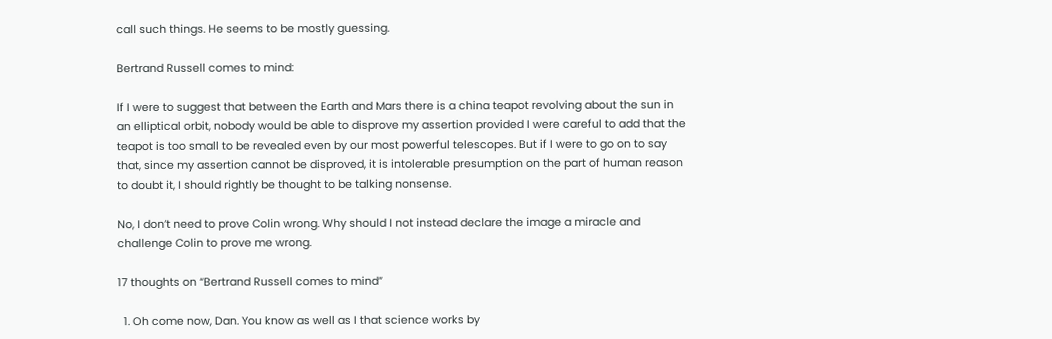call such things. He seems to be mostly guessing.

Bertrand Russell comes to mind:

If I were to suggest that between the Earth and Mars there is a china teapot revolving about the sun in an elliptical orbit, nobody would be able to disprove my assertion provided I were careful to add that the teapot is too small to be revealed even by our most powerful telescopes. But if I were to go on to say that, since my assertion cannot be disproved, it is intolerable presumption on the part of human reason to doubt it, I should rightly be thought to be talking nonsense.

No, I don’t need to prove Colin wrong. Why should I not instead declare the image a miracle and challenge Colin to prove me wrong.

17 thoughts on “Bertrand Russell comes to mind”

  1. Oh come now, Dan. You know as well as I that science works by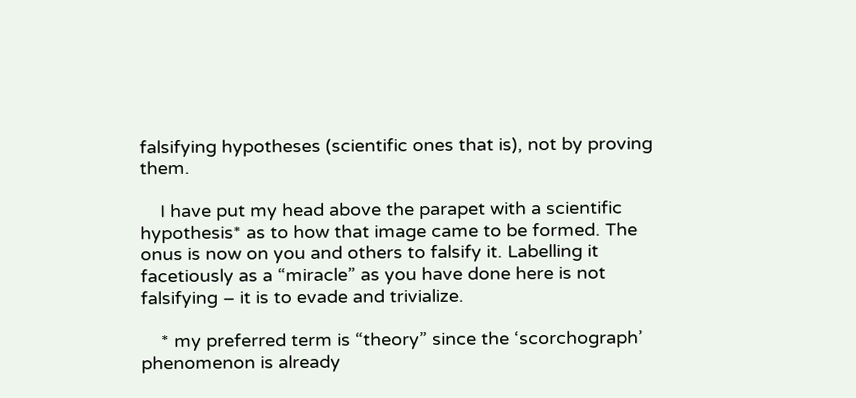falsifying hypotheses (scientific ones that is), not by proving them.

    I have put my head above the parapet with a scientific hypothesis* as to how that image came to be formed. The onus is now on you and others to falsify it. Labelling it facetiously as a “miracle” as you have done here is not falsifying – it is to evade and trivialize.

    * my preferred term is “theory” since the ‘scorchograph’ phenomenon is already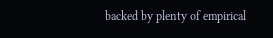backed by plenty of empirical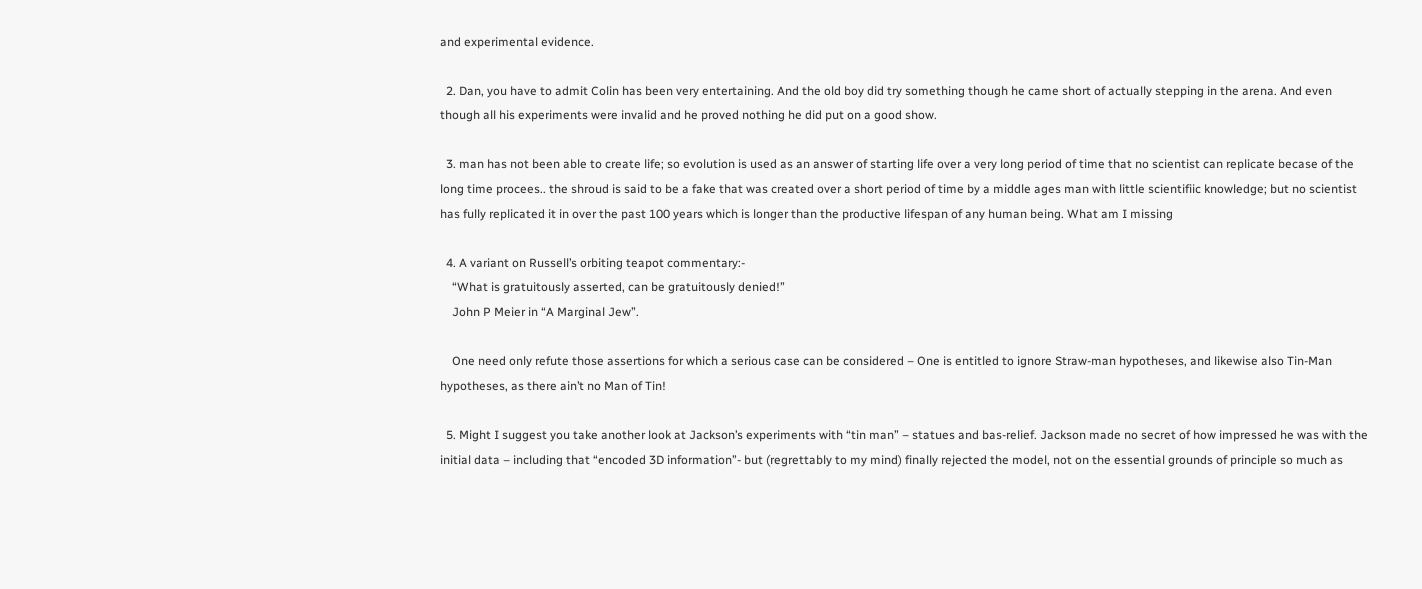and experimental evidence.

  2. Dan, you have to admit Colin has been very entertaining. And the old boy did try something though he came short of actually stepping in the arena. And even though all his experiments were invalid and he proved nothing he did put on a good show.

  3. man has not been able to create life; so evolution is used as an answer of starting life over a very long period of time that no scientist can replicate becase of the long time procees.. the shroud is said to be a fake that was created over a short period of time by a middle ages man with little scientifiic knowledge; but no scientist has fully replicated it in over the past 100 years which is longer than the productive lifespan of any human being. What am I missing

  4. A variant on Russell’s orbiting teapot commentary:-
    “What is gratuitously asserted, can be gratuitously denied!”
    John P Meier in “A Marginal Jew”.

    One need only refute those assertions for which a serious case can be considered – One is entitled to ignore Straw-man hypotheses, and likewise also Tin-Man hypotheses, as there ain’t no Man of Tin!

  5. Might I suggest you take another look at Jackson’s experiments with “tin man” – statues and bas-relief. Jackson made no secret of how impressed he was with the initial data – including that “encoded 3D information”- but (regrettably to my mind) finally rejected the model, not on the essential grounds of principle so much as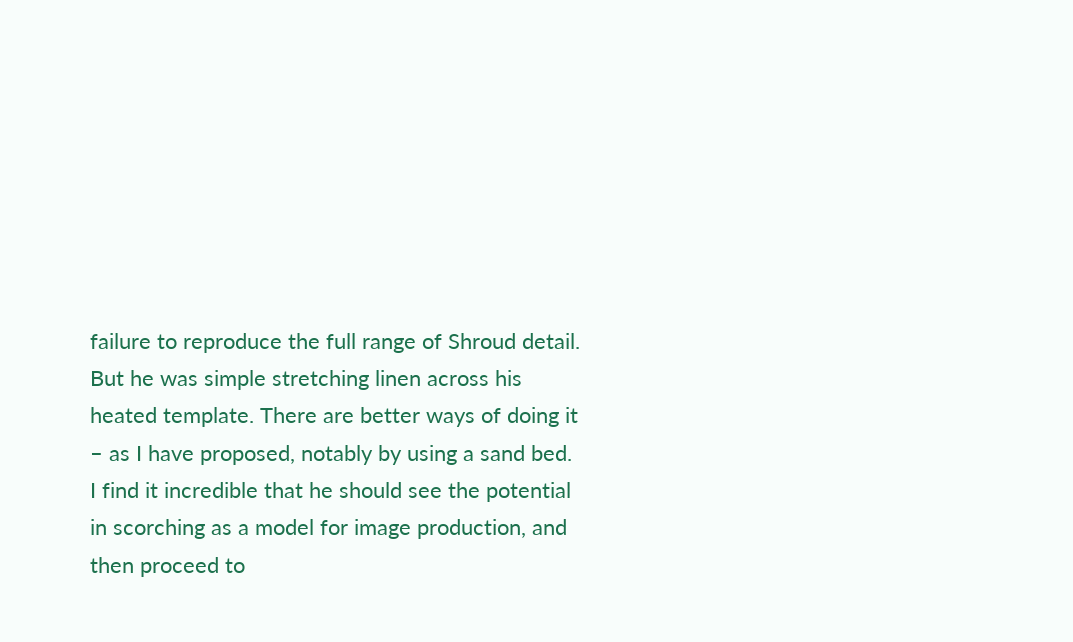failure to reproduce the full range of Shroud detail. But he was simple stretching linen across his heated template. There are better ways of doing it – as I have proposed, notably by using a sand bed. I find it incredible that he should see the potential in scorching as a model for image production, and then proceed to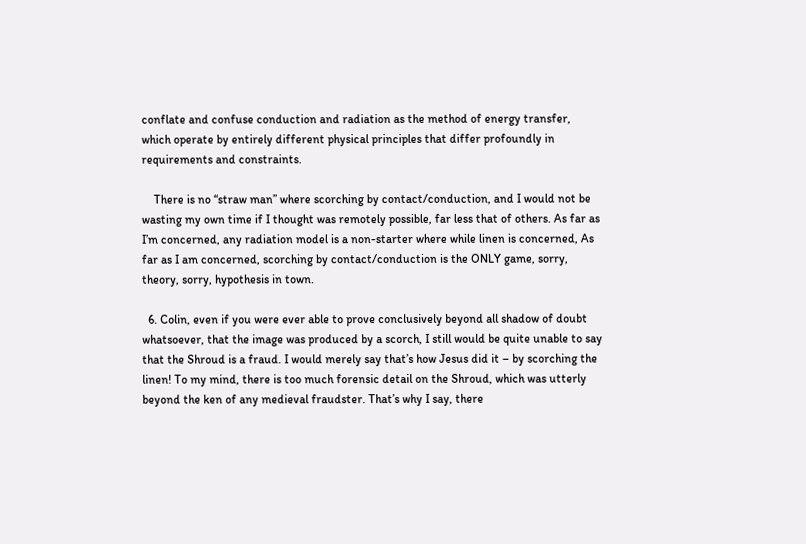conflate and confuse conduction and radiation as the method of energy transfer, which operate by entirely different physical principles that differ profoundly in requirements and constraints.

    There is no “straw man” where scorching by contact/conduction, and I would not be wasting my own time if I thought was remotely possible, far less that of others. As far as I’m concerned, any radiation model is a non-starter where while linen is concerned, As far as I am concerned, scorching by contact/conduction is the ONLY game, sorry, theory, sorry, hypothesis in town.

  6. Colin, even if you were ever able to prove conclusively beyond all shadow of doubt whatsoever, that the image was produced by a scorch, I still would be quite unable to say that the Shroud is a fraud. I would merely say that’s how Jesus did it – by scorching the linen! To my mind, there is too much forensic detail on the Shroud, which was utterly beyond the ken of any medieval fraudster. That’s why I say, there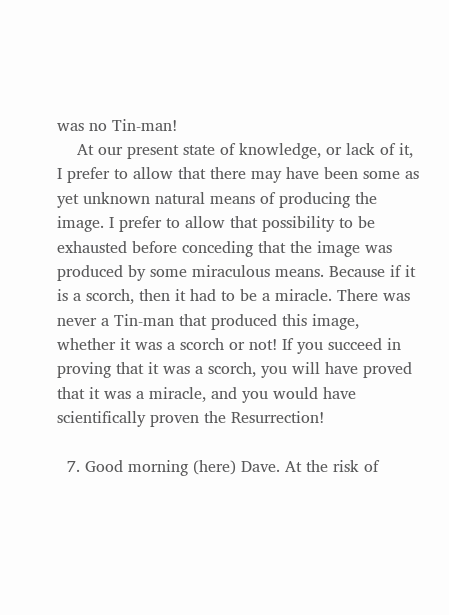was no Tin-man!
    At our present state of knowledge, or lack of it, I prefer to allow that there may have been some as yet unknown natural means of producing the image. I prefer to allow that possibility to be exhausted before conceding that the image was produced by some miraculous means. Because if it is a scorch, then it had to be a miracle. There was never a Tin-man that produced this image, whether it was a scorch or not! If you succeed in proving that it was a scorch, you will have proved that it was a miracle, and you would have scientifically proven the Resurrection!

  7. Good morning (here) Dave. At the risk of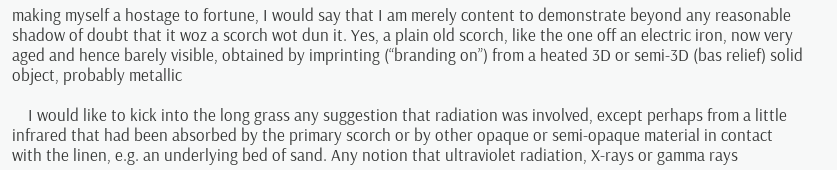making myself a hostage to fortune, I would say that I am merely content to demonstrate beyond any reasonable shadow of doubt that it woz a scorch wot dun it. Yes, a plain old scorch, like the one off an electric iron, now very aged and hence barely visible, obtained by imprinting (“branding on”) from a heated 3D or semi-3D (bas relief) solid object, probably metallic

    I would like to kick into the long grass any suggestion that radiation was involved, except perhaps from a little infrared that had been absorbed by the primary scorch or by other opaque or semi-opaque material in contact with the linen, e.g. an underlying bed of sand. Any notion that ultraviolet radiation, X-rays or gamma rays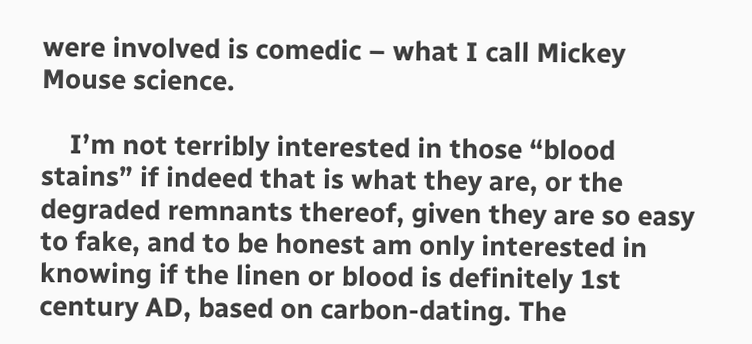were involved is comedic – what I call Mickey Mouse science.

    I’m not terribly interested in those “blood stains” if indeed that is what they are, or the degraded remnants thereof, given they are so easy to fake, and to be honest am only interested in knowing if the linen or blood is definitely 1st century AD, based on carbon-dating. The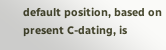default position, based on present C-dating, is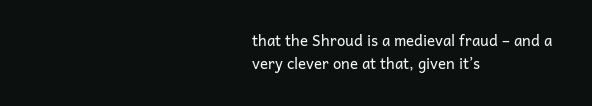that the Shroud is a medieval fraud – and a very clever one at that, given it’s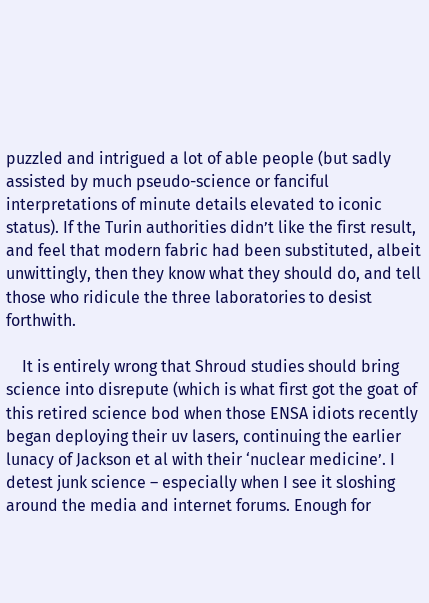puzzled and intrigued a lot of able people (but sadly assisted by much pseudo-science or fanciful interpretations of minute details elevated to iconic status). If the Turin authorities didn’t like the first result, and feel that modern fabric had been substituted, albeit unwittingly, then they know what they should do, and tell those who ridicule the three laboratories to desist forthwith.

    It is entirely wrong that Shroud studies should bring science into disrepute (which is what first got the goat of this retired science bod when those ENSA idiots recently began deploying their uv lasers, continuing the earlier lunacy of Jackson et al with their ‘nuclear medicine’. I detest junk science – especially when I see it sloshing around the media and internet forums. Enough for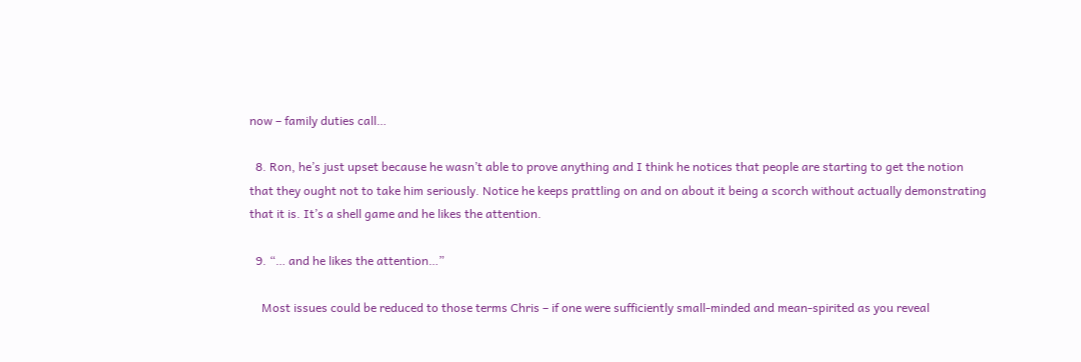now – family duties call…

  8. Ron, he’s just upset because he wasn’t able to prove anything and I think he notices that people are starting to get the notion that they ought not to take him seriously. Notice he keeps prattling on and on about it being a scorch without actually demonstrating that it is. It’s a shell game and he likes the attention.

  9. “… and he likes the attention…”

    Most issues could be reduced to those terms Chris – if one were sufficiently small-minded and mean-spirited as you reveal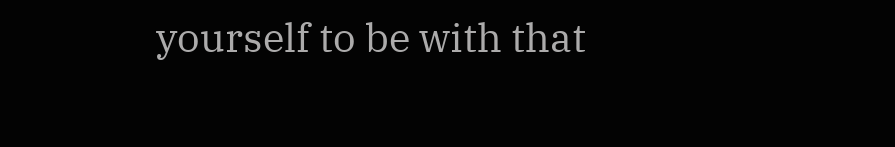yourself to be with that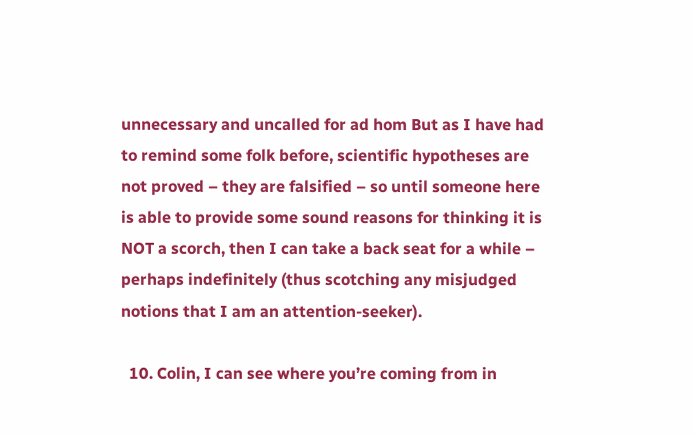unnecessary and uncalled for ad hom But as I have had to remind some folk before, scientific hypotheses are not proved – they are falsified – so until someone here is able to provide some sound reasons for thinking it is NOT a scorch, then I can take a back seat for a while – perhaps indefinitely (thus scotching any misjudged notions that I am an attention-seeker).

  10. Colin, I can see where you’re coming from in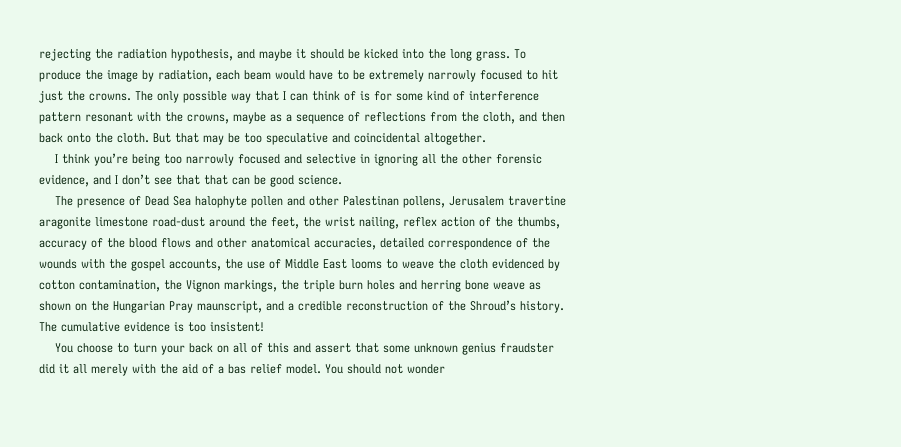rejecting the radiation hypothesis, and maybe it should be kicked into the long grass. To produce the image by radiation, each beam would have to be extremely narrowly focused to hit just the crowns. The only possible way that I can think of is for some kind of interference pattern resonant with the crowns, maybe as a sequence of reflections from the cloth, and then back onto the cloth. But that may be too speculative and coincidental altogether.
    I think you’re being too narrowly focused and selective in ignoring all the other forensic evidence, and I don’t see that that can be good science.
    The presence of Dead Sea halophyte pollen and other Palestinan pollens, Jerusalem travertine aragonite limestone road-dust around the feet, the wrist nailing, reflex action of the thumbs, accuracy of the blood flows and other anatomical accuracies, detailed correspondence of the wounds with the gospel accounts, the use of Middle East looms to weave the cloth evidenced by cotton contamination, the Vignon markings, the triple burn holes and herring bone weave as shown on the Hungarian Pray maunscript, and a credible reconstruction of the Shroud’s history. The cumulative evidence is too insistent!
    You choose to turn your back on all of this and assert that some unknown genius fraudster did it all merely with the aid of a bas relief model. You should not wonder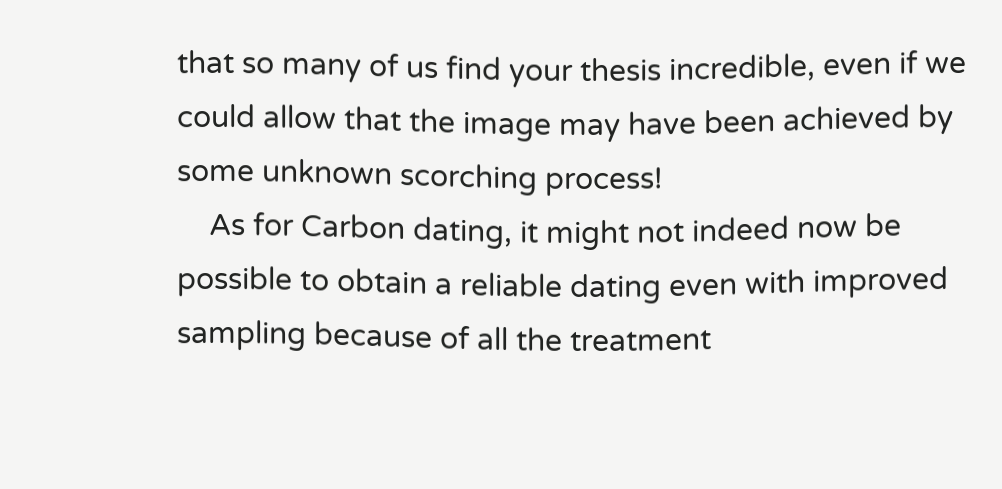that so many of us find your thesis incredible, even if we could allow that the image may have been achieved by some unknown scorching process!
    As for Carbon dating, it might not indeed now be possible to obtain a reliable dating even with improved sampling because of all the treatment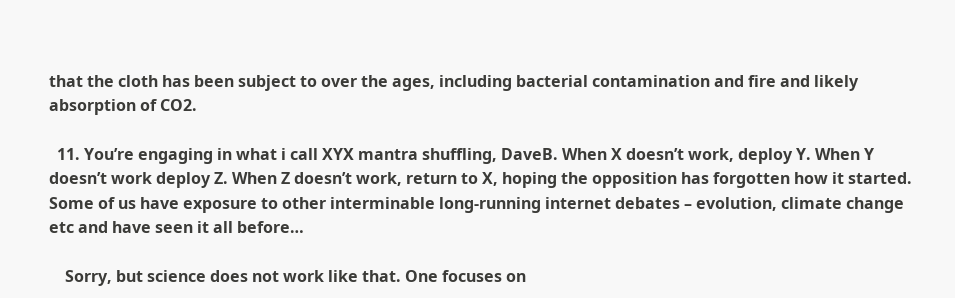that the cloth has been subject to over the ages, including bacterial contamination and fire and likely absorption of CO2.

  11. You’re engaging in what i call XYX mantra shuffling, DaveB. When X doesn’t work, deploy Y. When Y doesn’t work deploy Z. When Z doesn’t work, return to X, hoping the opposition has forgotten how it started. Some of us have exposure to other interminable long-running internet debates – evolution, climate change etc and have seen it all before…

    Sorry, but science does not work like that. One focuses on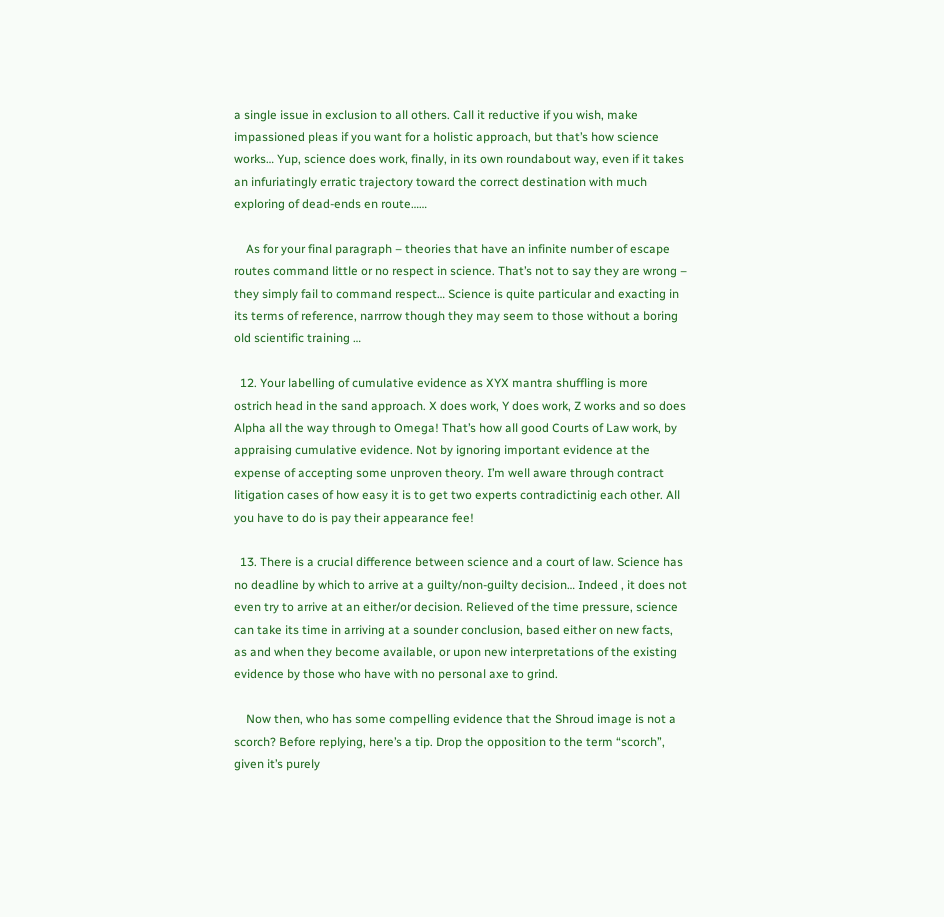a single issue in exclusion to all others. Call it reductive if you wish, make impassioned pleas if you want for a holistic approach, but that’s how science works… Yup, science does work, finally, in its own roundabout way, even if it takes an infuriatingly erratic trajectory toward the correct destination with much exploring of dead-ends en route……

    As for your final paragraph – theories that have an infinite number of escape routes command little or no respect in science. That’s not to say they are wrong – they simply fail to command respect… Science is quite particular and exacting in its terms of reference, narrrow though they may seem to those without a boring old scientific training …

  12. Your labelling of cumulative evidence as XYX mantra shuffling is more ostrich head in the sand approach. X does work, Y does work, Z works and so does Alpha all the way through to Omega! That’s how all good Courts of Law work, by appraising cumulative evidence. Not by ignoring important evidence at the expense of accepting some unproven theory. I’m well aware through contract litigation cases of how easy it is to get two experts contradictinig each other. All you have to do is pay their appearance fee!

  13. There is a crucial difference between science and a court of law. Science has no deadline by which to arrive at a guilty/non-guilty decision… Indeed , it does not even try to arrive at an either/or decision. Relieved of the time pressure, science can take its time in arriving at a sounder conclusion, based either on new facts, as and when they become available, or upon new interpretations of the existing evidence by those who have with no personal axe to grind.

    Now then, who has some compelling evidence that the Shroud image is not a scorch? Before replying, here’s a tip. Drop the opposition to the term “scorch”, given it’s purely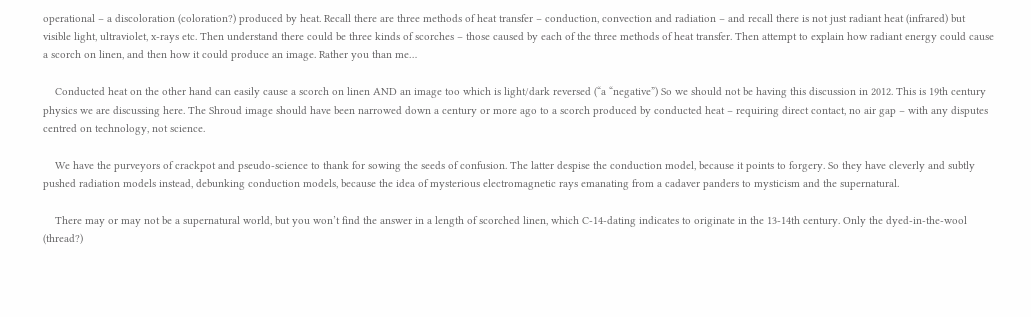operational – a discoloration (coloration?) produced by heat. Recall there are three methods of heat transfer – conduction, convection and radiation – and recall there is not just radiant heat (infrared) but visible light, ultraviolet, x-rays etc. Then understand there could be three kinds of scorches – those caused by each of the three methods of heat transfer. Then attempt to explain how radiant energy could cause a scorch on linen, and then how it could produce an image. Rather you than me…

    Conducted heat on the other hand can easily cause a scorch on linen AND an image too which is light/dark reversed (“a “negative”) So we should not be having this discussion in 2012. This is 19th century physics we are discussing here. The Shroud image should have been narrowed down a century or more ago to a scorch produced by conducted heat – requiring direct contact, no air gap – with any disputes centred on technology, not science.

    We have the purveyors of crackpot and pseudo-science to thank for sowing the seeds of confusion. The latter despise the conduction model, because it points to forgery. So they have cleverly and subtly pushed radiation models instead, debunking conduction models, because the idea of mysterious electromagnetic rays emanating from a cadaver panders to mysticism and the supernatural.

    There may or may not be a supernatural world, but you won’t find the answer in a length of scorched linen, which C-14-dating indicates to originate in the 13-14th century. Only the dyed-in-the-wool (thread?)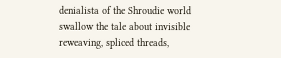denialista of the Shroudie world swallow the tale about invisible reweaving, spliced threads,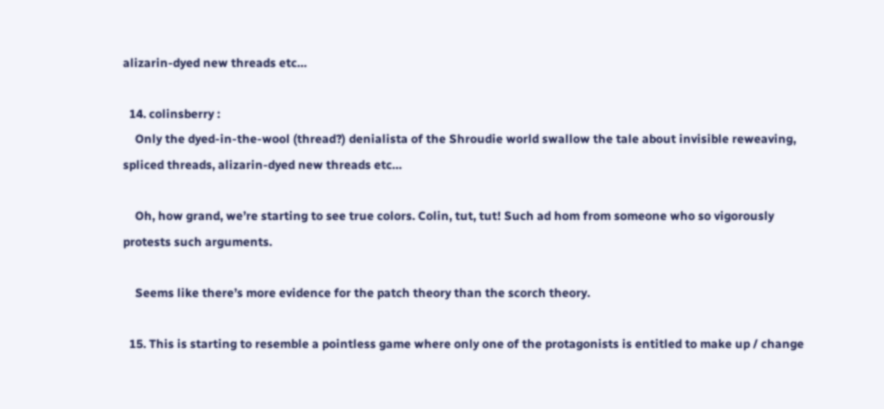alizarin-dyed new threads etc…

  14. colinsberry :
    Only the dyed-in-the-wool (thread?) denialista of the Shroudie world swallow the tale about invisible reweaving, spliced threads, alizarin-dyed new threads etc…

    Oh, how grand, we’re starting to see true colors. Colin, tut, tut! Such ad hom from someone who so vigorously protests such arguments.

    Seems like there’s more evidence for the patch theory than the scorch theory.

  15. This is starting to resemble a pointless game where only one of the protagonists is entitled to make up / change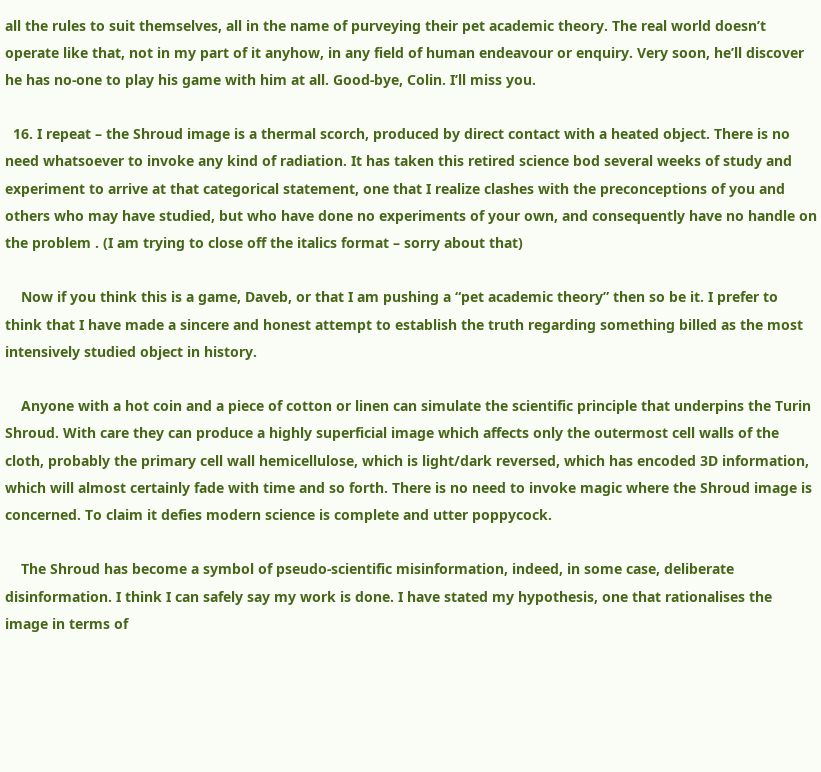all the rules to suit themselves, all in the name of purveying their pet academic theory. The real world doesn’t operate like that, not in my part of it anyhow, in any field of human endeavour or enquiry. Very soon, he’ll discover he has no-one to play his game with him at all. Good-bye, Colin. I’ll miss you.

  16. I repeat – the Shroud image is a thermal scorch, produced by direct contact with a heated object. There is no need whatsoever to invoke any kind of radiation. It has taken this retired science bod several weeks of study and experiment to arrive at that categorical statement, one that I realize clashes with the preconceptions of you and others who may have studied, but who have done no experiments of your own, and consequently have no handle on the problem . (I am trying to close off the italics format – sorry about that)

    Now if you think this is a game, Daveb, or that I am pushing a “pet academic theory” then so be it. I prefer to think that I have made a sincere and honest attempt to establish the truth regarding something billed as the most intensively studied object in history.

    Anyone with a hot coin and a piece of cotton or linen can simulate the scientific principle that underpins the Turin Shroud. With care they can produce a highly superficial image which affects only the outermost cell walls of the cloth, probably the primary cell wall hemicellulose, which is light/dark reversed, which has encoded 3D information, which will almost certainly fade with time and so forth. There is no need to invoke magic where the Shroud image is concerned. To claim it defies modern science is complete and utter poppycock.

    The Shroud has become a symbol of pseudo-scientific misinformation, indeed, in some case, deliberate disinformation. I think I can safely say my work is done. I have stated my hypothesis, one that rationalises the image in terms of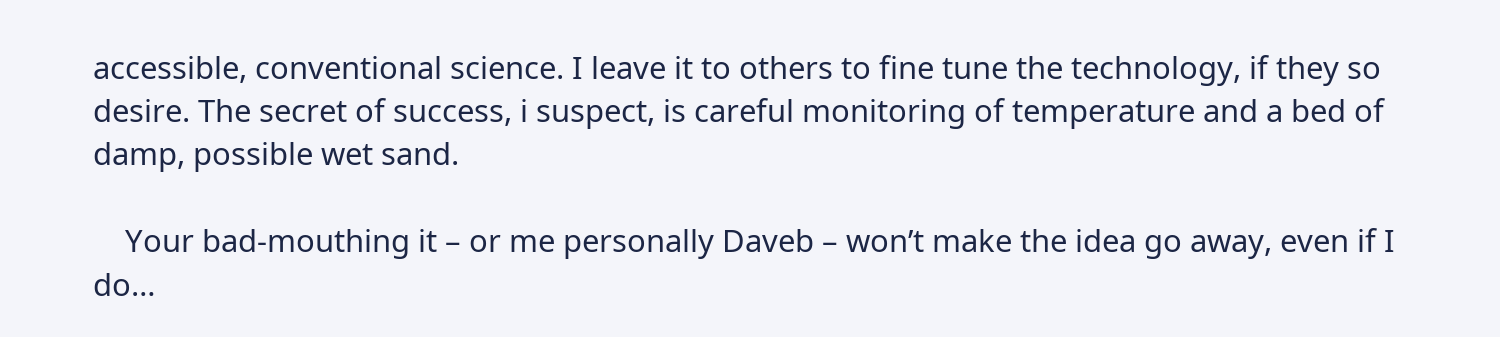accessible, conventional science. I leave it to others to fine tune the technology, if they so desire. The secret of success, i suspect, is careful monitoring of temperature and a bed of damp, possible wet sand.

    Your bad-mouthing it – or me personally Daveb – won’t make the idea go away, even if I do…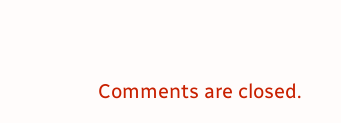Comments are closed.